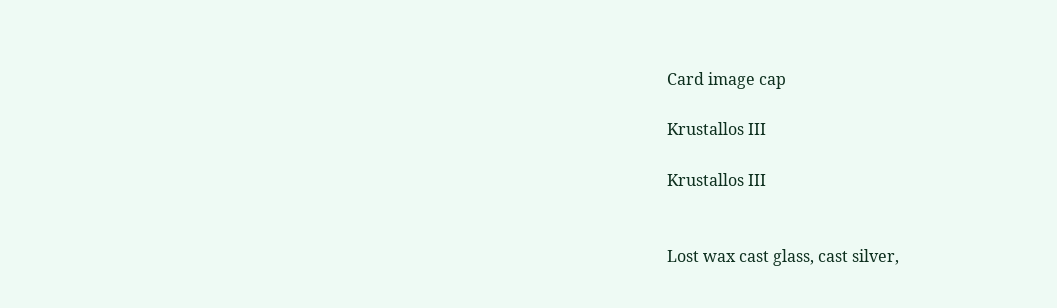Card image cap

Krustallos III

Krustallos III


Lost wax cast glass, cast silver,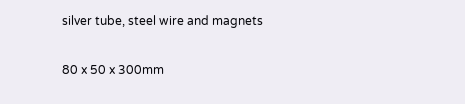silver tube, steel wire and magnets

80 x 50 x 300mm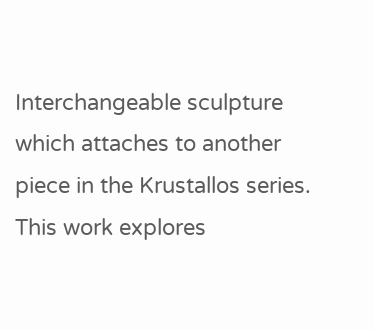Interchangeable sculpture which attaches to another piece in the Krustallos series. This work explores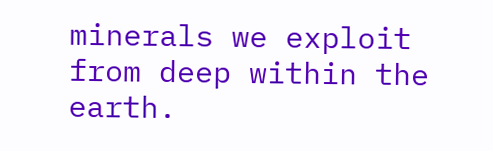minerals we exploit from deep within the earth.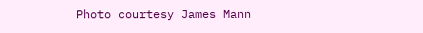Photo courtesy James Mann